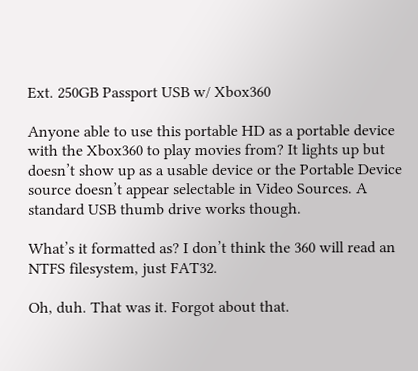Ext. 250GB Passport USB w/ Xbox360

Anyone able to use this portable HD as a portable device with the Xbox360 to play movies from? It lights up but doesn’t show up as a usable device or the Portable Device source doesn’t appear selectable in Video Sources. A standard USB thumb drive works though.

What’s it formatted as? I don’t think the 360 will read an NTFS filesystem, just FAT32.

Oh, duh. That was it. Forgot about that.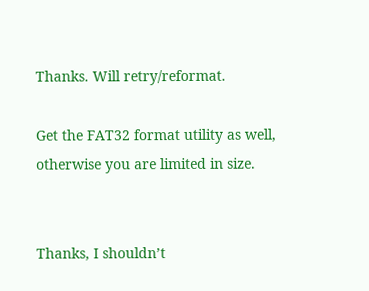Thanks. Will retry/reformat.

Get the FAT32 format utility as well, otherwise you are limited in size.


Thanks, I shouldn’t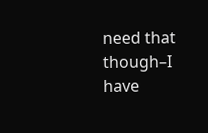need that though–I have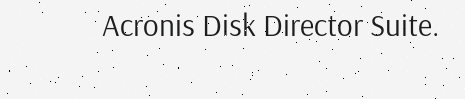Acronis Disk Director Suite.